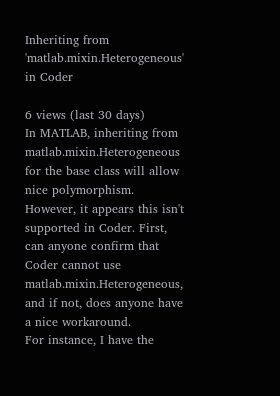Inheriting from 'matlab.mixin.Heterogeneous' in Coder

6 views (last 30 days)
In MATLAB, inheriting from matlab.mixin.Heterogeneous for the base class will allow nice polymorphism. However, it appears this isn't supported in Coder. First, can anyone confirm that Coder cannot use matlab.mixin.Heterogeneous, and if not, does anyone have a nice workaround.
For instance, I have the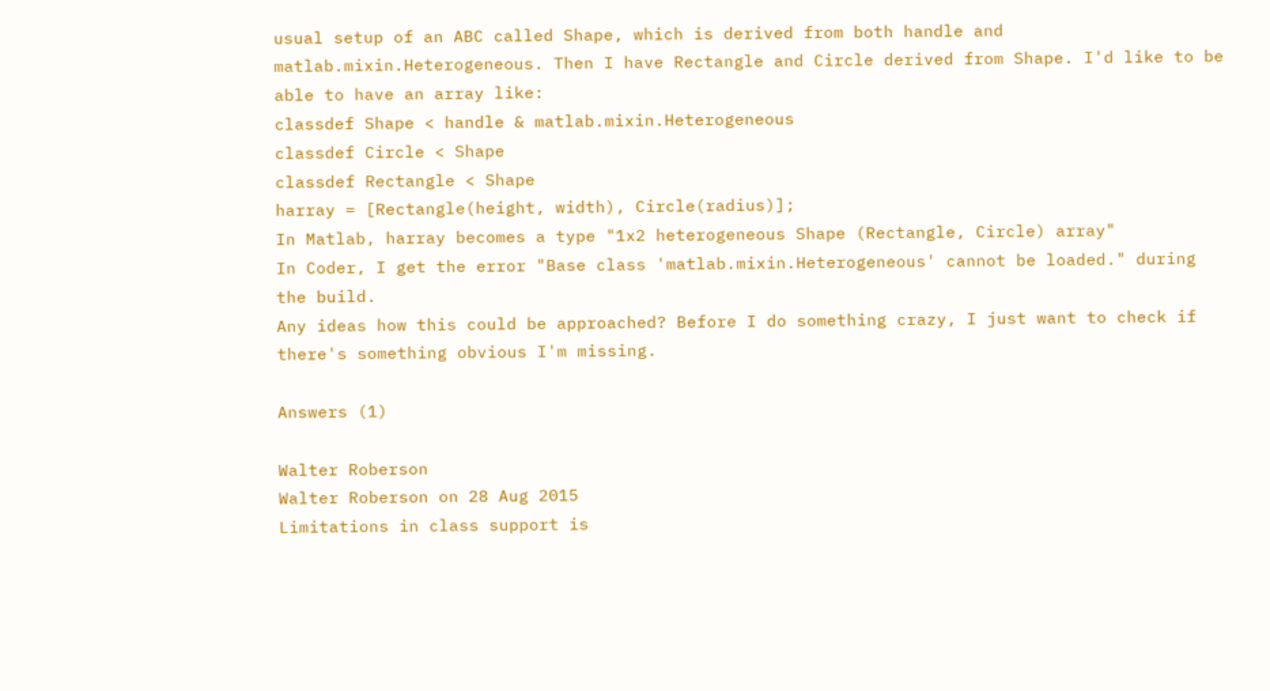usual setup of an ABC called Shape, which is derived from both handle and matlab.mixin.Heterogeneous. Then I have Rectangle and Circle derived from Shape. I'd like to be able to have an array like:
classdef Shape < handle & matlab.mixin.Heterogeneous
classdef Circle < Shape
classdef Rectangle < Shape
harray = [Rectangle(height, width), Circle(radius)];
In Matlab, harray becomes a type "1x2 heterogeneous Shape (Rectangle, Circle) array"
In Coder, I get the error "Base class 'matlab.mixin.Heterogeneous' cannot be loaded." during the build.
Any ideas how this could be approached? Before I do something crazy, I just want to check if there's something obvious I'm missing.

Answers (1)

Walter Roberson
Walter Roberson on 28 Aug 2015
Limitations in class support is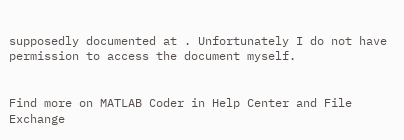supposedly documented at . Unfortunately I do not have permission to access the document myself.


Find more on MATLAB Coder in Help Center and File Exchange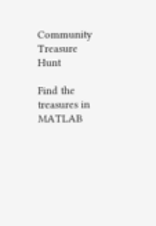Community Treasure Hunt

Find the treasures in MATLAB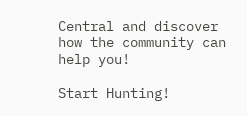Central and discover how the community can help you!

Start Hunting!